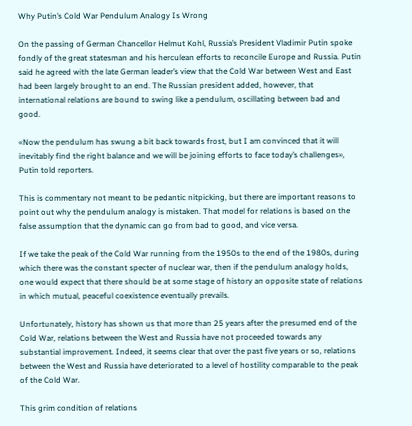Why Putin’s Cold War Pendulum Analogy Is Wrong

On the passing of German Chancellor Helmut Kohl, Russia’s President Vladimir Putin spoke fondly of the great statesman and his herculean efforts to reconcile Europe and Russia. Putin said he agreed with the late German leader’s view that the Cold War between West and East had been largely brought to an end. The Russian president added, however, that international relations are bound to swing like a pendulum, oscillating between bad and good.

«Now the pendulum has swung a bit back towards frost, but I am convinced that it will inevitably find the right balance and we will be joining efforts to face today’s challenges», Putin told reporters.

This is commentary not meant to be pedantic nitpicking, but there are important reasons to point out why the pendulum analogy is mistaken. That model for relations is based on the false assumption that the dynamic can go from bad to good, and vice versa.

If we take the peak of the Cold War running from the 1950s to the end of the 1980s, during which there was the constant specter of nuclear war, then if the pendulum analogy holds, one would expect that there should be at some stage of history an opposite state of relations in which mutual, peaceful coexistence eventually prevails.

Unfortunately, history has shown us that more than 25 years after the presumed end of the Cold War, relations between the West and Russia have not proceeded towards any substantial improvement. Indeed, it seems clear that over the past five years or so, relations between the West and Russia have deteriorated to a level of hostility comparable to the peak of the Cold War.

This grim condition of relations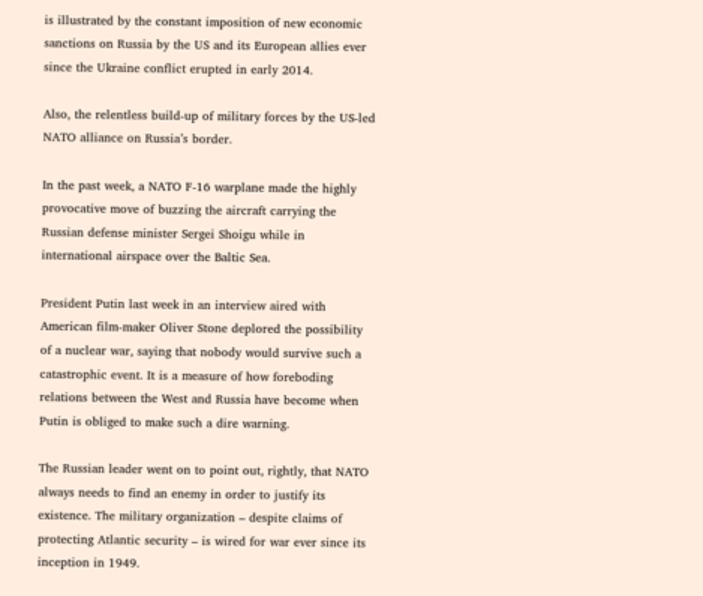is illustrated by the constant imposition of new economic sanctions on Russia by the US and its European allies ever since the Ukraine conflict erupted in early 2014.

Also, the relentless build-up of military forces by the US-led NATO alliance on Russia’s border.

In the past week, a NATO F-16 warplane made the highly provocative move of buzzing the aircraft carrying the Russian defense minister Sergei Shoigu while in international airspace over the Baltic Sea.

President Putin last week in an interview aired with American film-maker Oliver Stone deplored the possibility of a nuclear war, saying that nobody would survive such a catastrophic event. It is a measure of how foreboding relations between the West and Russia have become when Putin is obliged to make such a dire warning.

The Russian leader went on to point out, rightly, that NATO always needs to find an enemy in order to justify its existence. The military organization – despite claims of protecting Atlantic security – is wired for war ever since its inception in 1949.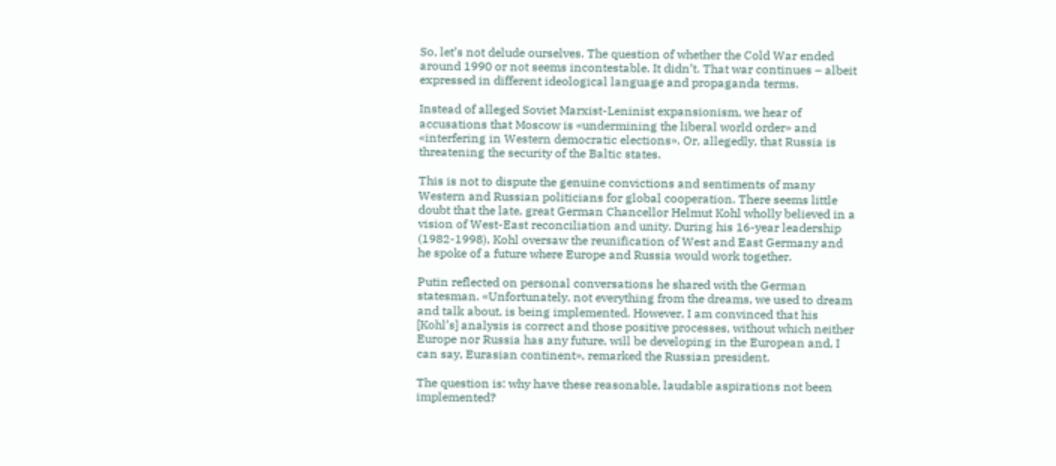So, let’s not delude ourselves. The question of whether the Cold War ended around 1990 or not seems incontestable. It didn’t. That war continues – albeit expressed in different ideological language and propaganda terms.

Instead of alleged Soviet Marxist-Leninist expansionism, we hear of accusations that Moscow is «undermining the liberal world order» and «interfering in Western democratic elections». Or, allegedly, that Russia is threatening the security of the Baltic states.

This is not to dispute the genuine convictions and sentiments of many Western and Russian politicians for global cooperation. There seems little doubt that the late, great German Chancellor Helmut Kohl wholly believed in a vision of West-East reconciliation and unity. During his 16-year leadership (1982-1998), Kohl oversaw the reunification of West and East Germany and he spoke of a future where Europe and Russia would work together.

Putin reflected on personal conversations he shared with the German statesman. «Unfortunately, not everything from the dreams, we used to dream and talk about, is being implemented. However, I am convinced that his [Kohl’s] analysis is correct and those positive processes, without which neither Europe nor Russia has any future, will be developing in the European and, I can say, Eurasian continent», remarked the Russian president.

The question is: why have these reasonable, laudable aspirations not been implemented?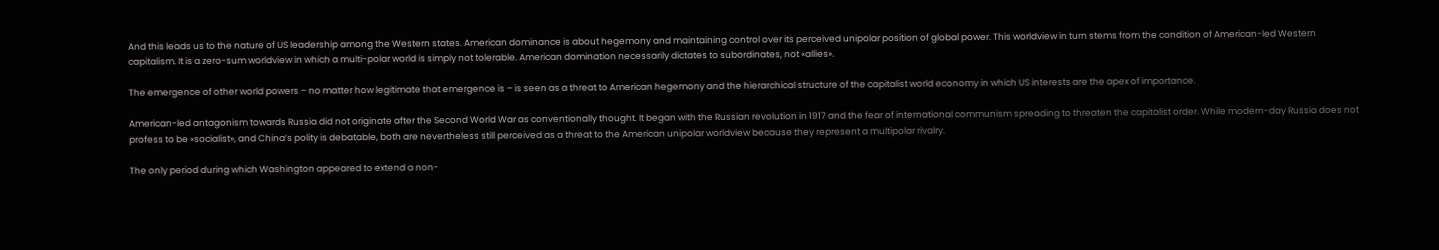And this leads us to the nature of US leadership among the Western states. American dominance is about hegemony and maintaining control over its perceived unipolar position of global power. This worldview in turn stems from the condition of American-led Western capitalism. It is a zero-sum worldview in which a multi-polar world is simply not tolerable. American domination necessarily dictates to subordinates, not «allies».

The emergence of other world powers – no matter how legitimate that emergence is – is seen as a threat to American hegemony and the hierarchical structure of the capitalist world economy in which US interests are the apex of importance.

American-led antagonism towards Russia did not originate after the Second World War as conventionally thought. It began with the Russian revolution in 1917 and the fear of international communism spreading to threaten the capitalist order. While modern-day Russia does not profess to be «socialist», and China’s polity is debatable, both are nevertheless still perceived as a threat to the American unipolar worldview because they represent a multipolar rivalry.

The only period during which Washington appeared to extend a non-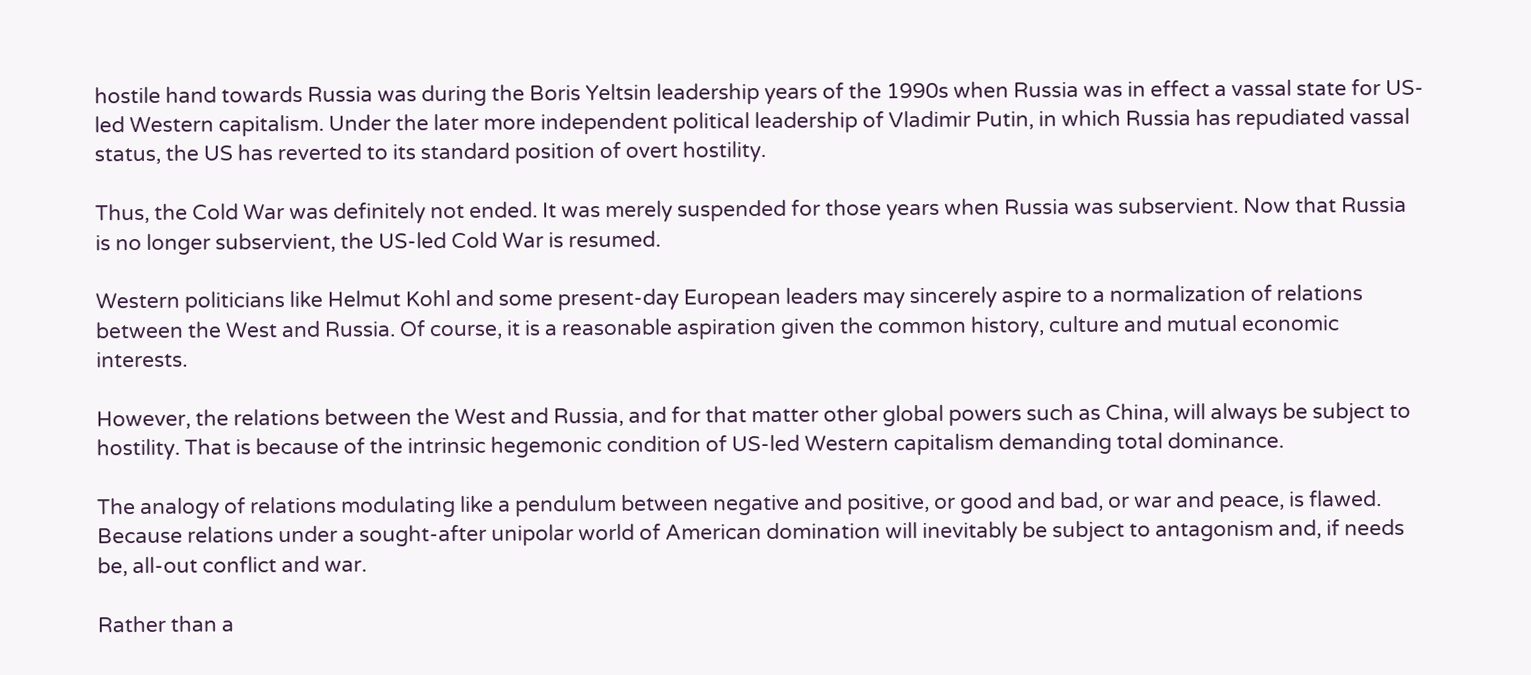hostile hand towards Russia was during the Boris Yeltsin leadership years of the 1990s when Russia was in effect a vassal state for US-led Western capitalism. Under the later more independent political leadership of Vladimir Putin, in which Russia has repudiated vassal status, the US has reverted to its standard position of overt hostility.

Thus, the Cold War was definitely not ended. It was merely suspended for those years when Russia was subservient. Now that Russia is no longer subservient, the US-led Cold War is resumed.

Western politicians like Helmut Kohl and some present-day European leaders may sincerely aspire to a normalization of relations between the West and Russia. Of course, it is a reasonable aspiration given the common history, culture and mutual economic interests.

However, the relations between the West and Russia, and for that matter other global powers such as China, will always be subject to hostility. That is because of the intrinsic hegemonic condition of US-led Western capitalism demanding total dominance.

The analogy of relations modulating like a pendulum between negative and positive, or good and bad, or war and peace, is flawed. Because relations under a sought-after unipolar world of American domination will inevitably be subject to antagonism and, if needs be, all-out conflict and war.

Rather than a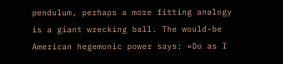pendulum, perhaps a more fitting analogy is a giant wrecking ball. The would-be American hegemonic power says: «Do as I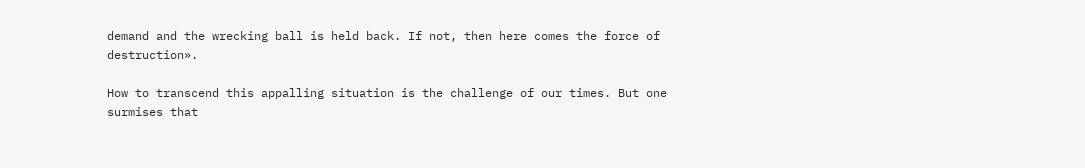demand and the wrecking ball is held back. If not, then here comes the force of destruction».

How to transcend this appalling situation is the challenge of our times. But one surmises that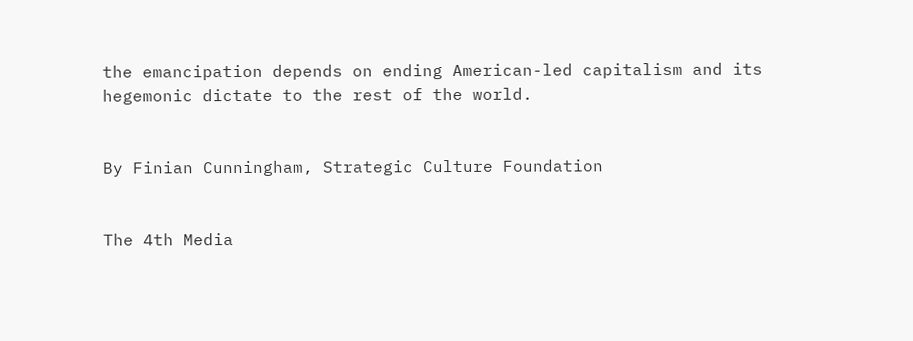the emancipation depends on ending American-led capitalism and its hegemonic dictate to the rest of the world.


By Finian Cunningham, Strategic Culture Foundation


The 4th Media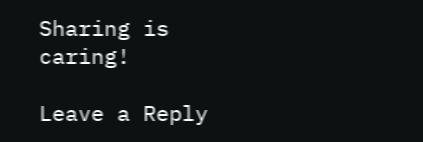Sharing is caring!

Leave a Reply